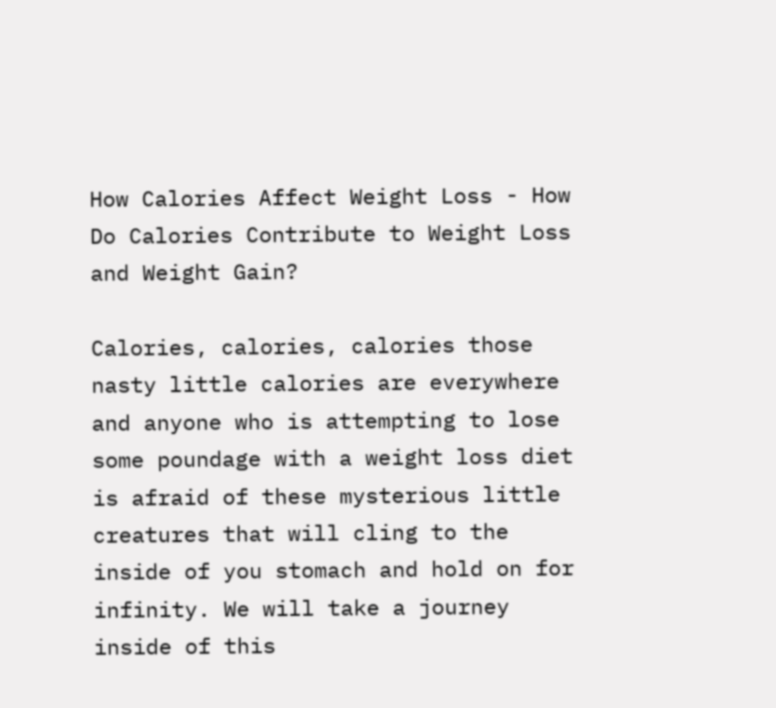How Calories Affect Weight Loss - How Do Calories Contribute to Weight Loss and Weight Gain?

Calories, calories, calories those nasty little calories are everywhere and anyone who is attempting to lose some poundage with a weight loss diet is afraid of these mysterious little creatures that will cling to the inside of you stomach and hold on for infinity. We will take a journey inside of this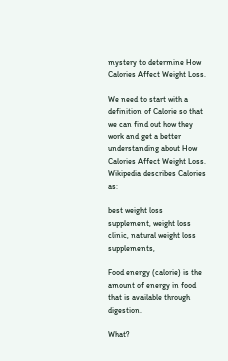mystery to determine How Calories Affect Weight Loss.

We need to start with a definition of Calorie so that we can find out how they work and get a better understanding about How Calories Affect Weight Loss. Wikipedia describes Calories as:

best weight loss supplement, weight loss clinic, natural weight loss supplements,

Food energy (calorie) is the amount of energy in food that is available through digestion.

What?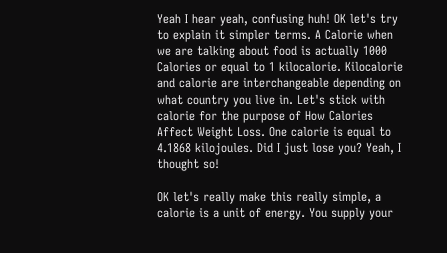Yeah I hear yeah, confusing huh! OK let's try to explain it simpler terms. A Calorie when we are talking about food is actually 1000 Calories or equal to 1 kilocalorie. Kilocalorie and calorie are interchangeable depending on what country you live in. Let's stick with calorie for the purpose of How Calories Affect Weight Loss. One calorie is equal to 4.1868 kilojoules. Did I just lose you? Yeah, I thought so!

OK let's really make this really simple, a calorie is a unit of energy. You supply your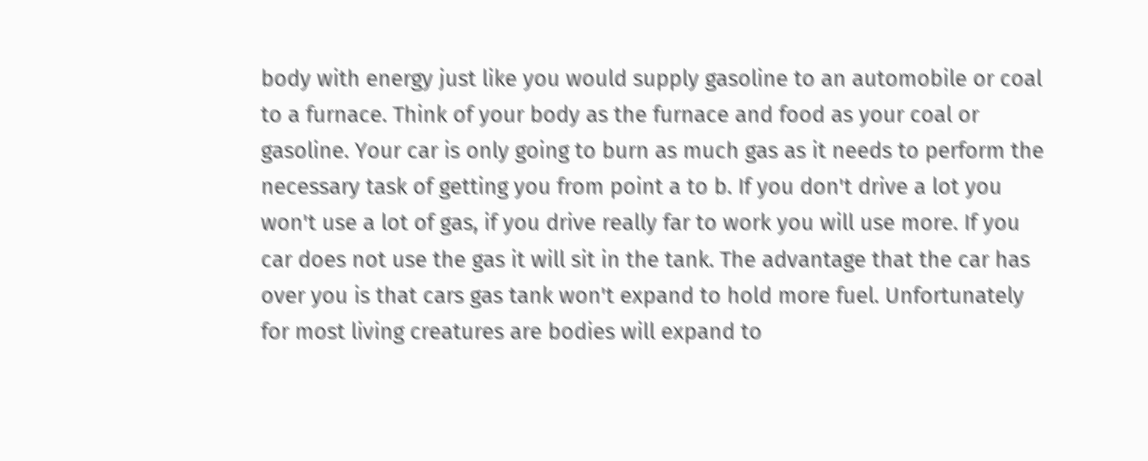body with energy just like you would supply gasoline to an automobile or coal to a furnace. Think of your body as the furnace and food as your coal or gasoline. Your car is only going to burn as much gas as it needs to perform the necessary task of getting you from point a to b. If you don't drive a lot you won't use a lot of gas, if you drive really far to work you will use more. If you car does not use the gas it will sit in the tank. The advantage that the car has over you is that cars gas tank won't expand to hold more fuel. Unfortunately for most living creatures are bodies will expand to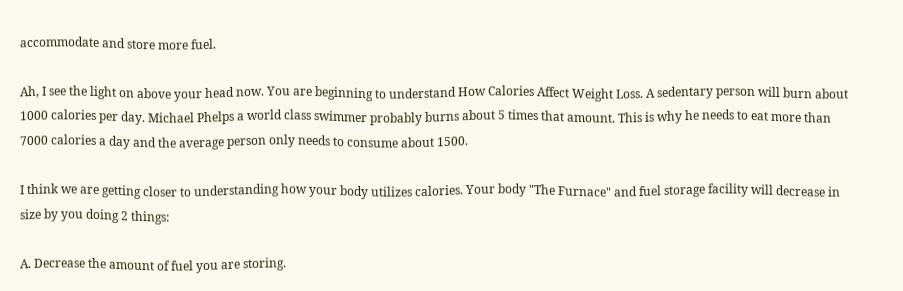accommodate and store more fuel.

Ah, I see the light on above your head now. You are beginning to understand How Calories Affect Weight Loss. A sedentary person will burn about 1000 calories per day. Michael Phelps a world class swimmer probably burns about 5 times that amount. This is why he needs to eat more than 7000 calories a day and the average person only needs to consume about 1500.

I think we are getting closer to understanding how your body utilizes calories. Your body "The Furnace" and fuel storage facility will decrease in size by you doing 2 things:

A. Decrease the amount of fuel you are storing.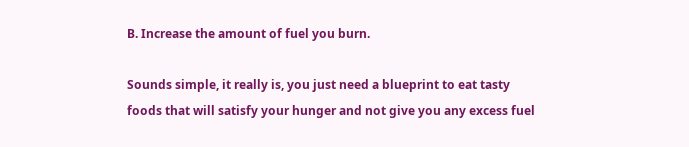B. Increase the amount of fuel you burn.

Sounds simple, it really is, you just need a blueprint to eat tasty foods that will satisfy your hunger and not give you any excess fuel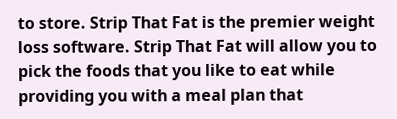to store. Strip That Fat is the premier weight loss software. Strip That Fat will allow you to pick the foods that you like to eat while providing you with a meal plan that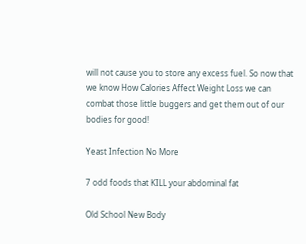will not cause you to store any excess fuel. So now that we know How Calories Affect Weight Loss we can combat those little buggers and get them out of our bodies for good!

Yeast Infection No More

7 odd foods that KILL your abdominal fat

Old School New Body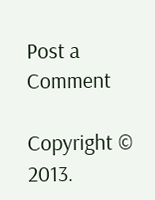Post a Comment

Copyright © 2013.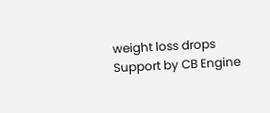weight loss drops
Support by CB Engine